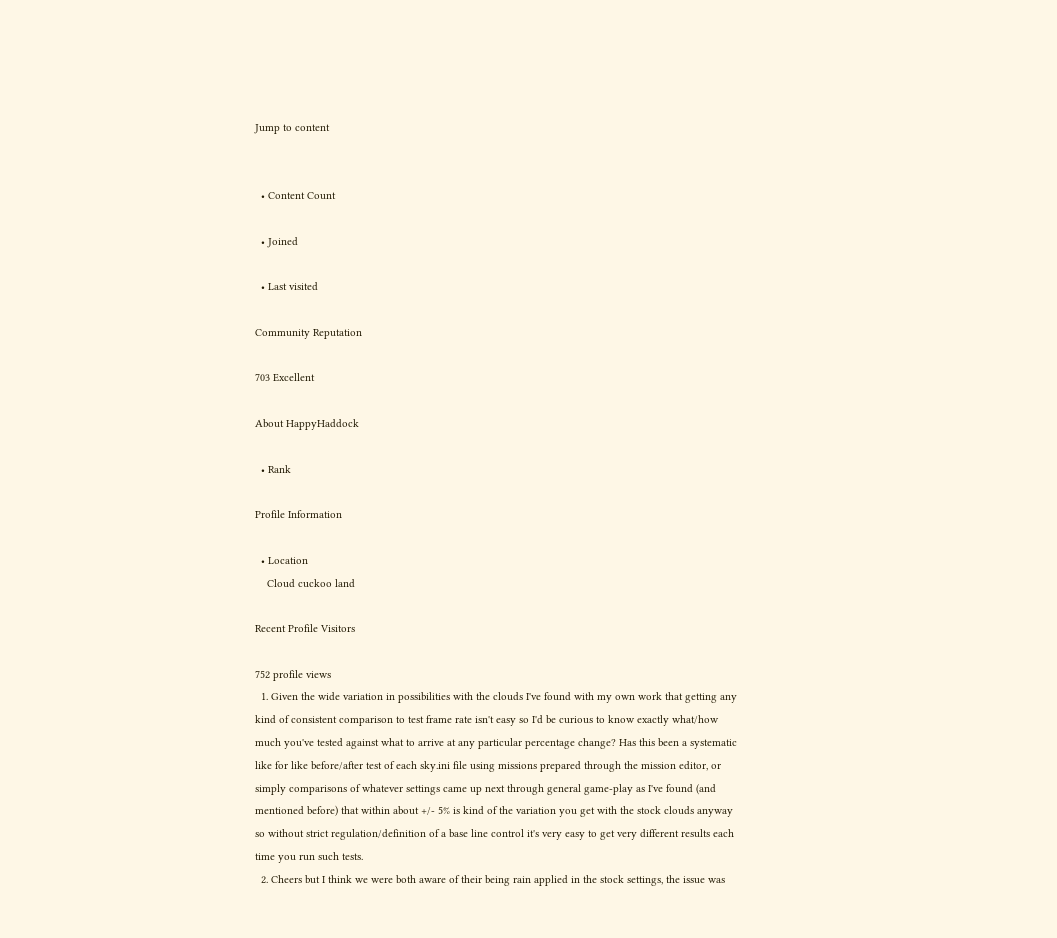Jump to content


  • Content Count

  • Joined

  • Last visited

Community Reputation

703 Excellent

About HappyHaddock

  • Rank

Profile Information

  • Location
    Cloud cuckoo land

Recent Profile Visitors

752 profile views
  1. Given the wide variation in possibilities with the clouds I've found with my own work that getting any kind of consistent comparison to test frame rate isn't easy so I'd be curious to know exactly what/how much you've tested against what to arrive at any particular percentage change? Has this been a systematic like for like before/after test of each sky.ini file using missions prepared through the mission editor, or simply comparisons of whatever settings came up next through general game-play as I've found (and mentioned before) that within about +/- 5% is kind of the variation you get with the stock clouds anyway so without strict regulation/definition of a base line control it's very easy to get very different results each time you run such tests.
  2. Cheers but I think we were both aware of their being rain applied in the stock settings, the issue was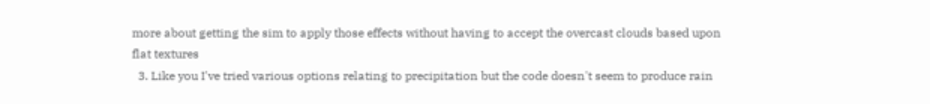more about getting the sim to apply those effects without having to accept the overcast clouds based upon flat textures
  3. Like you I've tried various options relating to precipitation but the code doesn't seem to produce rain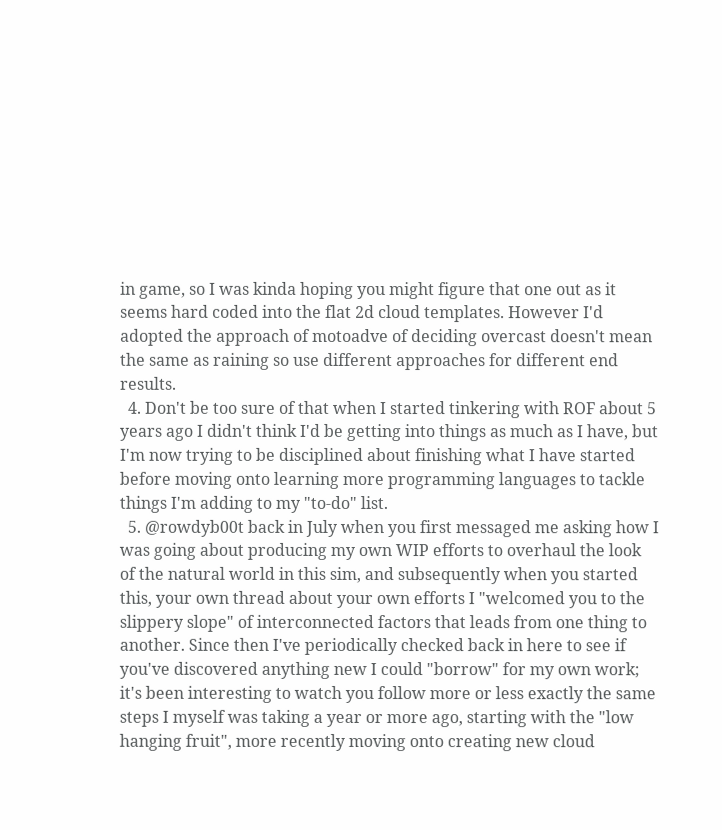in game, so I was kinda hoping you might figure that one out as it seems hard coded into the flat 2d cloud templates. However I'd adopted the approach of motoadve of deciding overcast doesn't mean the same as raining so use different approaches for different end results.
  4. Don't be too sure of that when I started tinkering with ROF about 5 years ago I didn't think I'd be getting into things as much as I have, but I'm now trying to be disciplined about finishing what I have started before moving onto learning more programming languages to tackle things I'm adding to my "to-do" list.
  5. @rowdyb00t back in July when you first messaged me asking how I was going about producing my own WIP efforts to overhaul the look of the natural world in this sim, and subsequently when you started this, your own thread about your own efforts I "welcomed you to the slippery slope" of interconnected factors that leads from one thing to another. Since then I've periodically checked back in here to see if you've discovered anything new I could "borrow" for my own work; it's been interesting to watch you follow more or less exactly the same steps I myself was taking a year or more ago, starting with the "low hanging fruit", more recently moving onto creating new cloud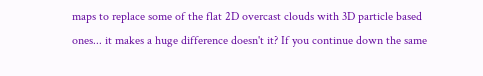maps to replace some of the flat 2D overcast clouds with 3D particle based ones... it makes a huge difference doesn't it? If you continue down the same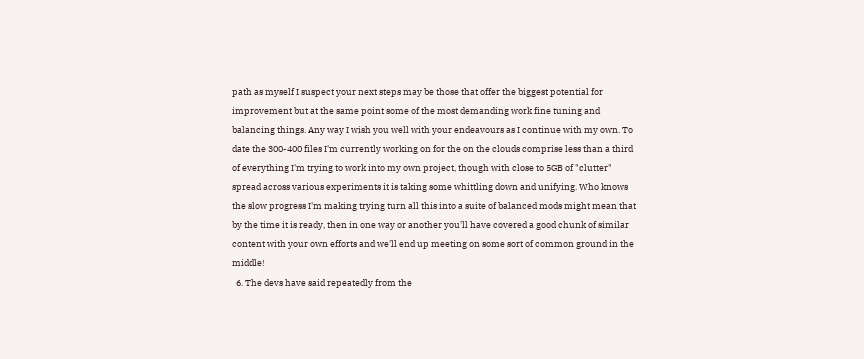path as myself I suspect your next steps may be those that offer the biggest potential for improvement but at the same point some of the most demanding work fine tuning and balancing things. Any way I wish you well with your endeavours as I continue with my own. To date the 300-400 files I'm currently working on for the on the clouds comprise less than a third of everything I'm trying to work into my own project, though with close to 5GB of "clutter" spread across various experiments it is taking some whittling down and unifying. Who knows the slow progress I'm making trying turn all this into a suite of balanced mods might mean that by the time it is ready, then in one way or another you'll have covered a good chunk of similar content with your own efforts and we'll end up meeting on some sort of common ground in the middle!
  6. The devs have said repeatedly from the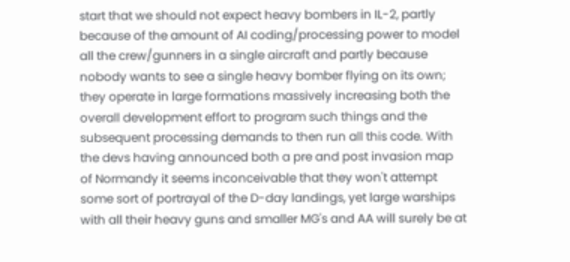start that we should not expect heavy bombers in IL-2, partly because of the amount of AI coding/processing power to model all the crew/gunners in a single aircraft and partly because nobody wants to see a single heavy bomber flying on its own; they operate in large formations massively increasing both the overall development effort to program such things and the subsequent processing demands to then run all this code. With the devs having announced both a pre and post invasion map of Normandy it seems inconceivable that they won't attempt some sort of portrayal of the D-day landings, yet large warships with all their heavy guns and smaller MG's and AA will surely be at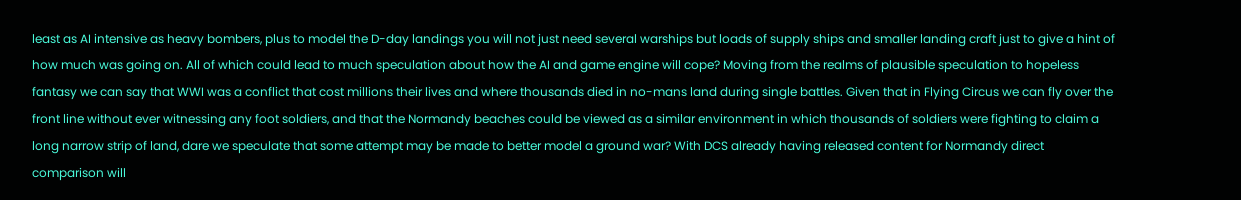least as AI intensive as heavy bombers, plus to model the D-day landings you will not just need several warships but loads of supply ships and smaller landing craft just to give a hint of how much was going on. All of which could lead to much speculation about how the AI and game engine will cope? Moving from the realms of plausible speculation to hopeless fantasy we can say that WWI was a conflict that cost millions their lives and where thousands died in no-mans land during single battles. Given that in Flying Circus we can fly over the front line without ever witnessing any foot soldiers, and that the Normandy beaches could be viewed as a similar environment in which thousands of soldiers were fighting to claim a long narrow strip of land, dare we speculate that some attempt may be made to better model a ground war? With DCS already having released content for Normandy direct comparison will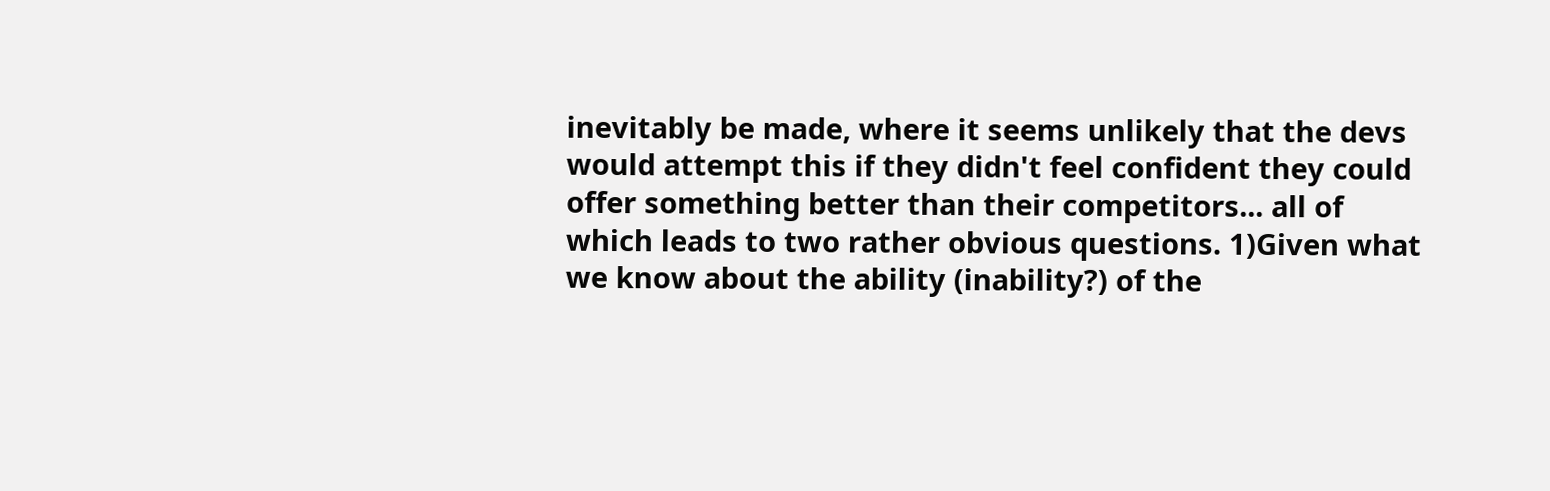inevitably be made, where it seems unlikely that the devs would attempt this if they didn't feel confident they could offer something better than their competitors... all of which leads to two rather obvious questions. 1)Given what we know about the ability (inability?) of the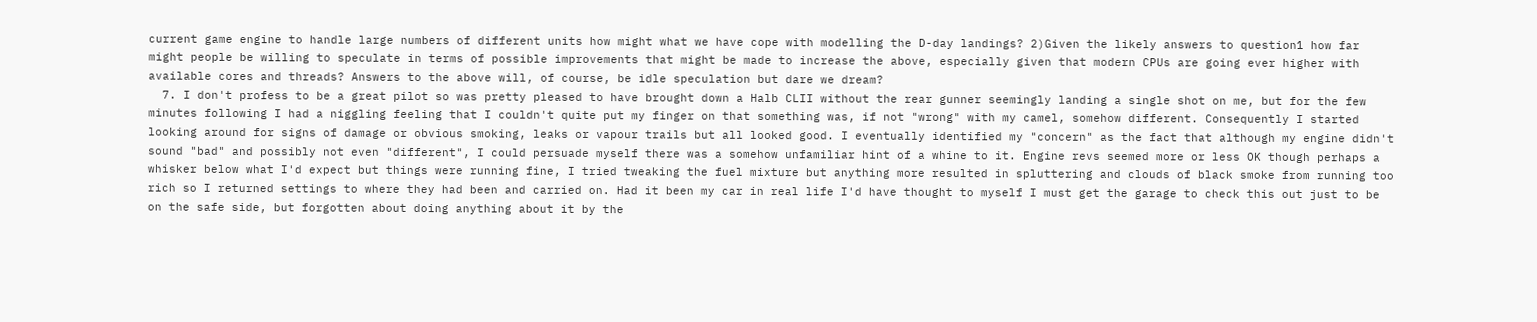current game engine to handle large numbers of different units how might what we have cope with modelling the D-day landings? 2)Given the likely answers to question1 how far might people be willing to speculate in terms of possible improvements that might be made to increase the above, especially given that modern CPUs are going ever higher with available cores and threads? Answers to the above will, of course, be idle speculation but dare we dream?
  7. I don't profess to be a great pilot so was pretty pleased to have brought down a Halb CLII without the rear gunner seemingly landing a single shot on me, but for the few minutes following I had a niggling feeling that I couldn't quite put my finger on that something was, if not "wrong" with my camel, somehow different. Consequently I started looking around for signs of damage or obvious smoking, leaks or vapour trails but all looked good. I eventually identified my "concern" as the fact that although my engine didn't sound "bad" and possibly not even "different", I could persuade myself there was a somehow unfamiliar hint of a whine to it. Engine revs seemed more or less OK though perhaps a whisker below what I'd expect but things were running fine, I tried tweaking the fuel mixture but anything more resulted in spluttering and clouds of black smoke from running too rich so I returned settings to where they had been and carried on. Had it been my car in real life I'd have thought to myself I must get the garage to check this out just to be on the safe side, but forgotten about doing anything about it by the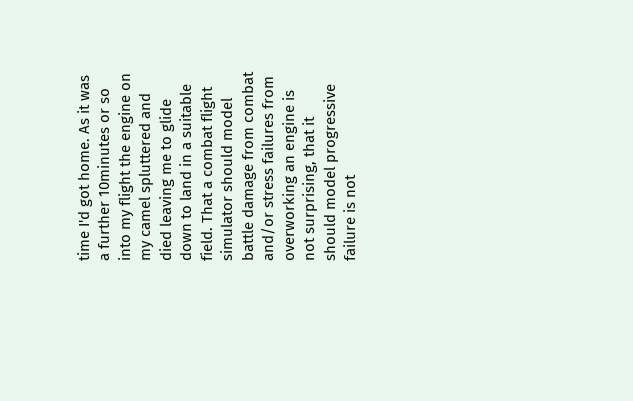time I'd got home. As it was a further 10minutes or so into my flight the engine on my camel spluttered and died leaving me to glide down to land in a suitable field. That a combat flight simulator should model battle damage from combat and/or stress failures from overworking an engine is not surprising, that it should model progressive failure is not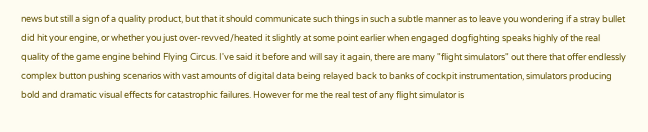news but still a sign of a quality product, but that it should communicate such things in such a subtle manner as to leave you wondering if a stray bullet did hit your engine, or whether you just over-revved/heated it slightly at some point earlier when engaged dogfighting speaks highly of the real quality of the game engine behind Flying Circus. I've said it before and will say it again, there are many "flight simulators" out there that offer endlessly complex button pushing scenarios with vast amounts of digital data being relayed back to banks of cockpit instrumentation, simulators producing bold and dramatic visual effects for catastrophic failures. However for me the real test of any flight simulator is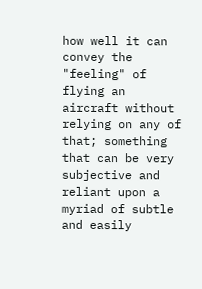how well it can convey the "feeling" of flying an aircraft without relying on any of that; something that can be very subjective and reliant upon a myriad of subtle and easily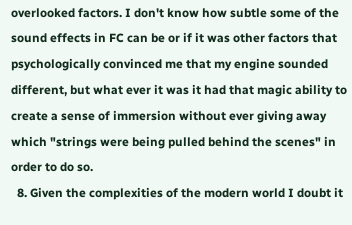overlooked factors. I don't know how subtle some of the sound effects in FC can be or if it was other factors that psychologically convinced me that my engine sounded different, but what ever it was it had that magic ability to create a sense of immersion without ever giving away which "strings were being pulled behind the scenes" in order to do so.
  8. Given the complexities of the modern world I doubt it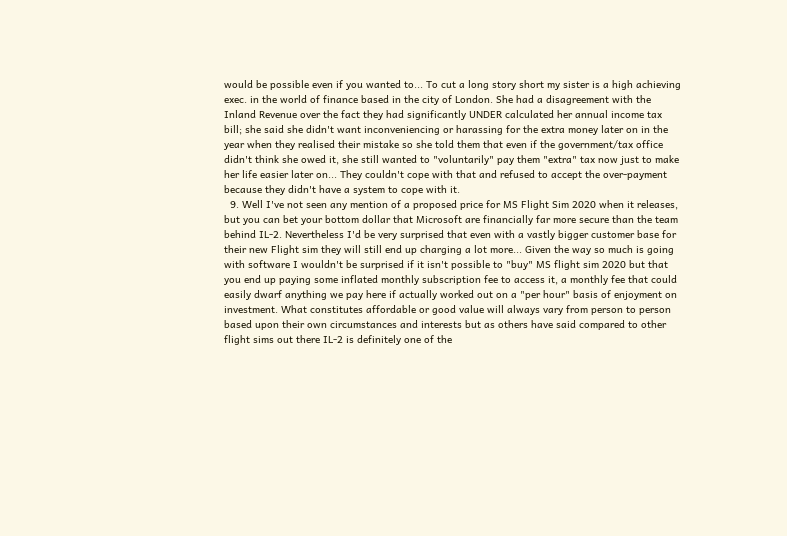would be possible even if you wanted to... To cut a long story short my sister is a high achieving exec. in the world of finance based in the city of London. She had a disagreement with the Inland Revenue over the fact they had significantly UNDER calculated her annual income tax bill; she said she didn't want inconveniencing or harassing for the extra money later on in the year when they realised their mistake so she told them that even if the government/tax office didn't think she owed it, she still wanted to "voluntarily" pay them "extra" tax now just to make her life easier later on... They couldn't cope with that and refused to accept the over-payment because they didn't have a system to cope with it.
  9. Well I've not seen any mention of a proposed price for MS Flight Sim 2020 when it releases, but you can bet your bottom dollar that Microsoft are financially far more secure than the team behind IL-2. Nevertheless I'd be very surprised that even with a vastly bigger customer base for their new Flight sim they will still end up charging a lot more... Given the way so much is going with software I wouldn't be surprised if it isn't possible to "buy" MS flight sim 2020 but that you end up paying some inflated monthly subscription fee to access it, a monthly fee that could easily dwarf anything we pay here if actually worked out on a "per hour" basis of enjoyment on investment. What constitutes affordable or good value will always vary from person to person based upon their own circumstances and interests but as others have said compared to other flight sims out there IL-2 is definitely one of the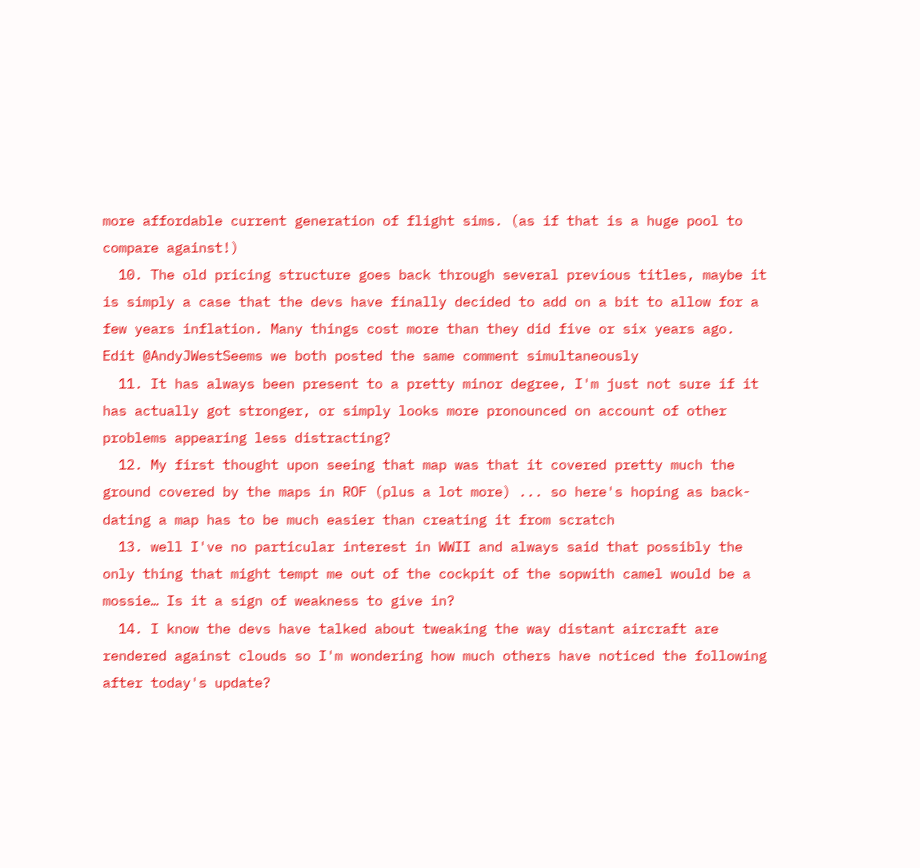more affordable current generation of flight sims. (as if that is a huge pool to compare against!)
  10. The old pricing structure goes back through several previous titles, maybe it is simply a case that the devs have finally decided to add on a bit to allow for a few years inflation. Many things cost more than they did five or six years ago. Edit @AndyJWestSeems we both posted the same comment simultaneously
  11. It has always been present to a pretty minor degree, I'm just not sure if it has actually got stronger, or simply looks more pronounced on account of other problems appearing less distracting?
  12. My first thought upon seeing that map was that it covered pretty much the ground covered by the maps in ROF (plus a lot more) ... so here's hoping as back-dating a map has to be much easier than creating it from scratch
  13. well I've no particular interest in WWII and always said that possibly the only thing that might tempt me out of the cockpit of the sopwith camel would be a mossie… Is it a sign of weakness to give in?
  14. I know the devs have talked about tweaking the way distant aircraft are rendered against clouds so I'm wondering how much others have noticed the following after today's update?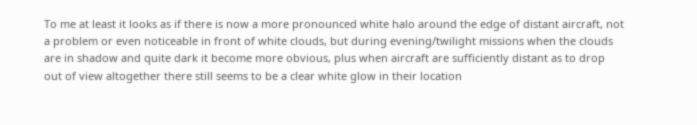To me at least it looks as if there is now a more pronounced white halo around the edge of distant aircraft, not a problem or even noticeable in front of white clouds, but during evening/twilight missions when the clouds are in shadow and quite dark it become more obvious, plus when aircraft are sufficiently distant as to drop out of view altogether there still seems to be a clear white glow in their location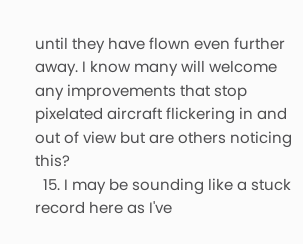until they have flown even further away. I know many will welcome any improvements that stop pixelated aircraft flickering in and out of view but are others noticing this?
  15. I may be sounding like a stuck record here as I've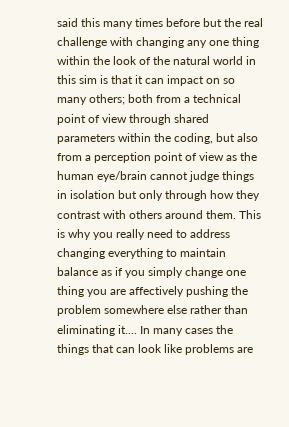said this many times before but the real challenge with changing any one thing within the look of the natural world in this sim is that it can impact on so many others; both from a technical point of view through shared parameters within the coding, but also from a perception point of view as the human eye/brain cannot judge things in isolation but only through how they contrast with others around them. This is why you really need to address changing everything to maintain balance as if you simply change one thing you are affectively pushing the problem somewhere else rather than eliminating it.... In many cases the things that can look like problems are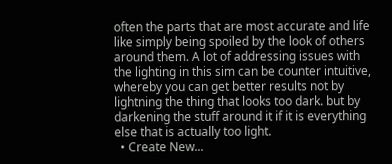often the parts that are most accurate and life like simply being spoiled by the look of others around them. A lot of addressing issues with the lighting in this sim can be counter intuitive, whereby you can get better results not by lightning the thing that looks too dark. but by darkening the stuff around it if it is everything else that is actually too light.
  • Create New...